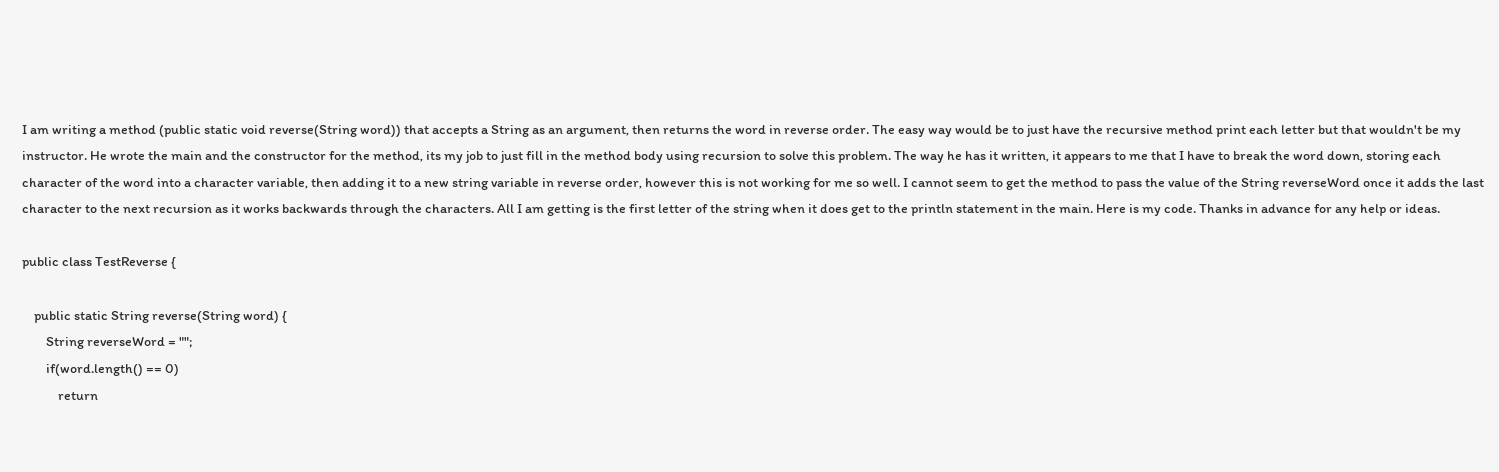I am writing a method (public static void reverse(String word)) that accepts a String as an argument, then returns the word in reverse order. The easy way would be to just have the recursive method print each letter but that wouldn't be my instructor. He wrote the main and the constructor for the method, its my job to just fill in the method body using recursion to solve this problem. The way he has it written, it appears to me that I have to break the word down, storing each character of the word into a character variable, then adding it to a new string variable in reverse order, however this is not working for me so well. I cannot seem to get the method to pass the value of the String reverseWord once it adds the last character to the next recursion as it works backwards through the characters. All I am getting is the first letter of the string when it does get to the println statement in the main. Here is my code. Thanks in advance for any help or ideas.

public class TestReverse {

    public static String reverse(String word) {
        String reverseWord = "";
        if(word.length() == 0)
            return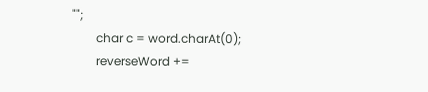"";
        char c = word.charAt(0);
        reverseWord +=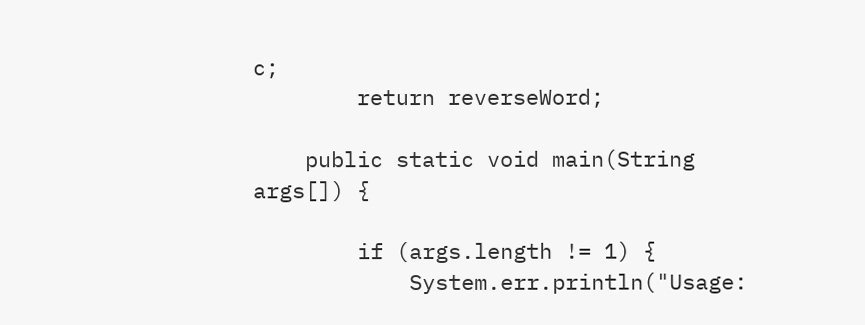c;
        return reverseWord;

    public static void main(String args[]) {

        if (args.length != 1) {
            System.err.println("Usage: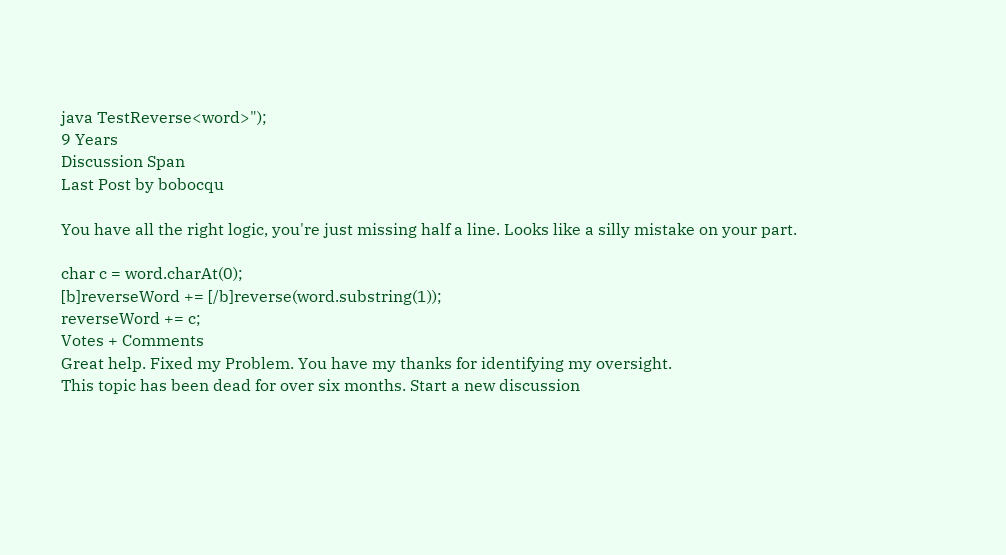java TestReverse<word>");
9 Years
Discussion Span
Last Post by bobocqu

You have all the right logic, you're just missing half a line. Looks like a silly mistake on your part.

char c = word.charAt(0);
[b]reverseWord += [/b]reverse(word.substring(1));
reverseWord += c;
Votes + Comments
Great help. Fixed my Problem. You have my thanks for identifying my oversight.
This topic has been dead for over six months. Start a new discussion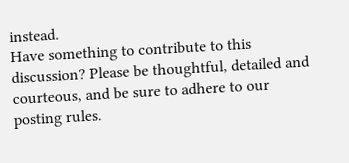instead.
Have something to contribute to this discussion? Please be thoughtful, detailed and courteous, and be sure to adhere to our posting rules.